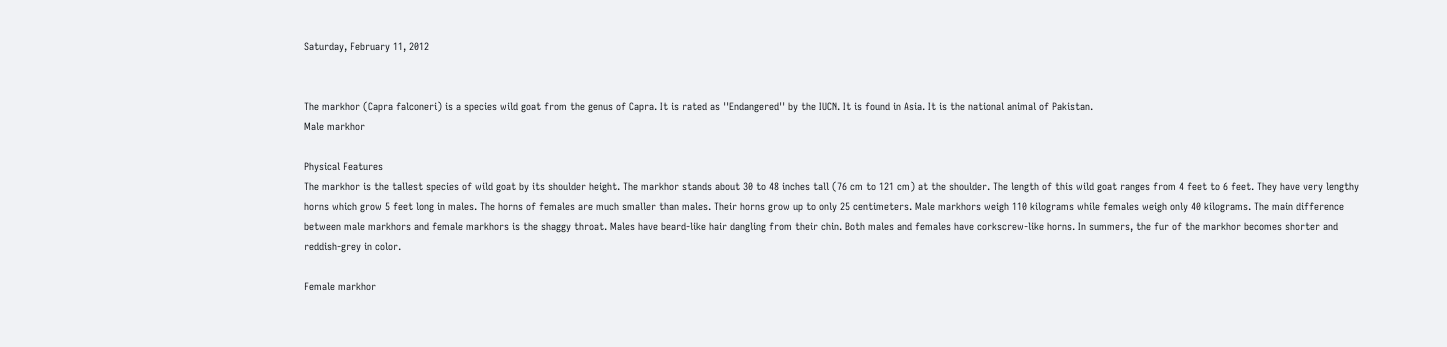Saturday, February 11, 2012


The markhor (Capra falconeri) is a species wild goat from the genus of Capra. It is rated as ''Endangered'' by the IUCN. It is found in Asia. It is the national animal of Pakistan.
Male markhor

Physical Features
The markhor is the tallest species of wild goat by its shoulder height. The markhor stands about 30 to 48 inches tall (76 cm to 121 cm) at the shoulder. The length of this wild goat ranges from 4 feet to 6 feet. They have very lengthy horns which grow 5 feet long in males. The horns of females are much smaller than males. Their horns grow up to only 25 centimeters. Male markhors weigh 110 kilograms while females weigh only 40 kilograms. The main difference between male markhors and female markhors is the shaggy throat. Males have beard-like hair dangling from their chin. Both males and females have corkscrew-like horns. In summers, the fur of the markhor becomes shorter and reddish-grey in color.

Female markhor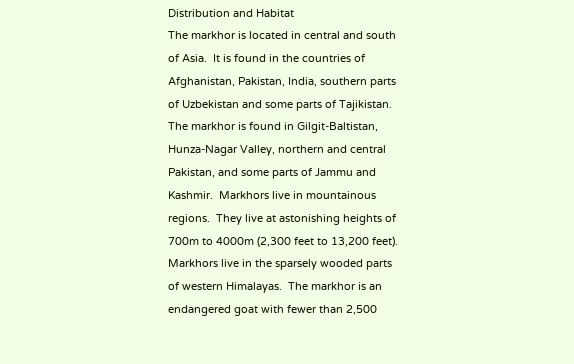Distribution and Habitat
The markhor is located in central and south of Asia.  It is found in the countries of Afghanistan, Pakistan, India, southern parts of Uzbekistan and some parts of Tajikistan.  The markhor is found in Gilgit-Baltistan, Hunza-Nagar Valley, northern and central Pakistan, and some parts of Jammu and Kashmir.  Markhors live in mountainous regions.  They live at astonishing heights of 700m to 4000m (2,300 feet to 13,200 feet).  Markhors live in the sparsely wooded parts of western Himalayas.  The markhor is an endangered goat with fewer than 2,500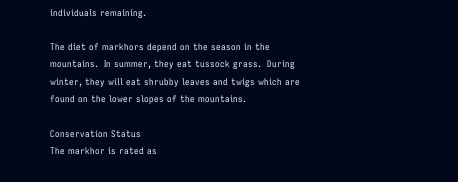individuals remaining.

The diet of markhors depend on the season in the mountains.  In summer, they eat tussock grass.  During winter, they will eat shrubby leaves and twigs which are found on the lower slopes of the mountains.

Conservation Status
The markhor is rated as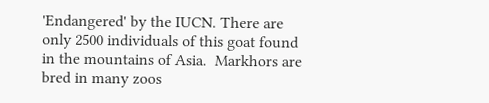'Endangered' by the IUCN. There are only 2500 individuals of this goat found in the mountains of Asia.  Markhors are bred in many zoos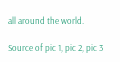all around the world.

Source of pic 1, pic 2, pic 3